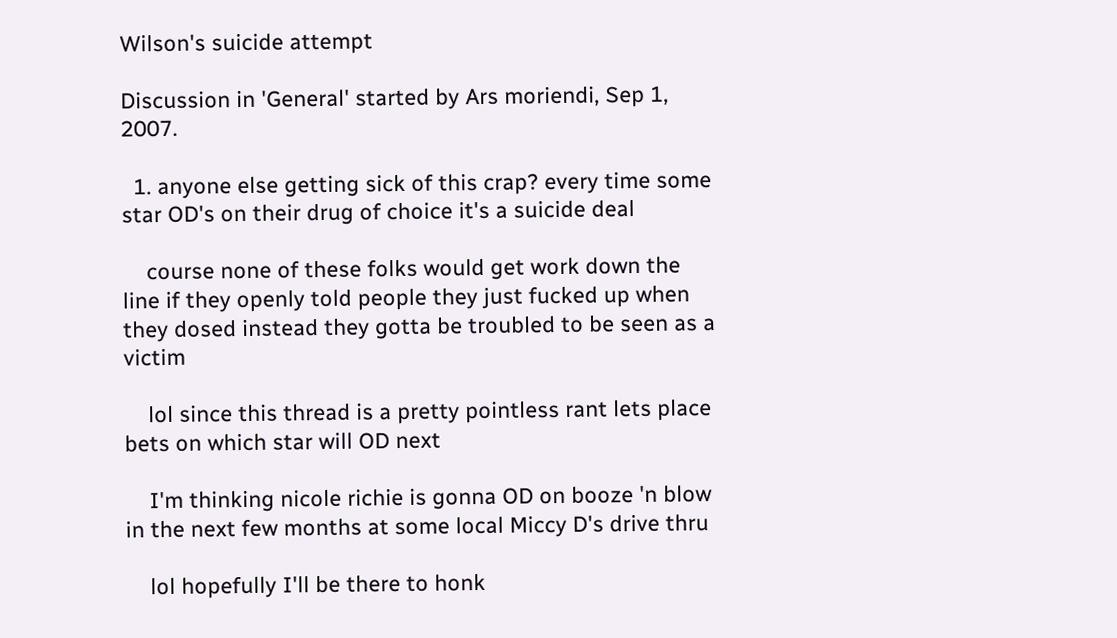Wilson's suicide attempt

Discussion in 'General' started by Ars moriendi, Sep 1, 2007.

  1. anyone else getting sick of this crap? every time some star OD's on their drug of choice it's a suicide deal

    course none of these folks would get work down the line if they openly told people they just fucked up when they dosed instead they gotta be troubled to be seen as a victim

    lol since this thread is a pretty pointless rant lets place bets on which star will OD next

    I'm thinking nicole richie is gonna OD on booze 'n blow in the next few months at some local Miccy D's drive thru

    lol hopefully I'll be there to honk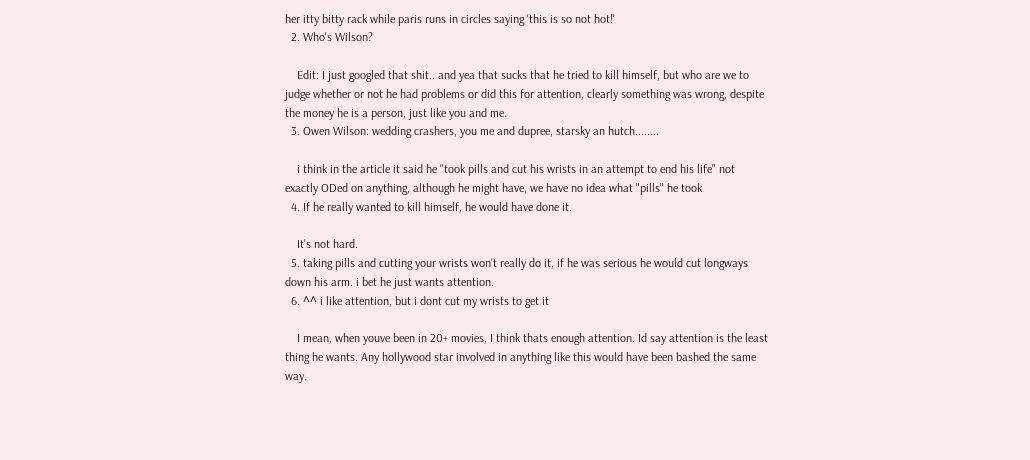her itty bitty rack while paris runs in circles saying 'this is so not hot!'
  2. Who's Wilson?

    Edit: I just googled that shit.. and yea that sucks that he tried to kill himself, but who are we to judge whether or not he had problems or did this for attention, clearly something was wrong, despite the money he is a person, just like you and me.
  3. Owen Wilson: wedding crashers, you me and dupree, starsky an hutch........

    i think in the article it said he "took pills and cut his wrists in an attempt to end his life" not exactly ODed on anything, although he might have, we have no idea what "pills" he took
  4. If he really wanted to kill himself, he would have done it.

    It's not hard.
  5. taking pills and cutting your wrists won't really do it, if he was serious he would cut longways down his arm. i bet he just wants attention.
  6. ^^ i like attention, but i dont cut my wrists to get it

    I mean, when youve been in 20+ movies, I think thats enough attention. Id say attention is the least thing he wants. Any hollywood star involved in anything like this would have been bashed the same way.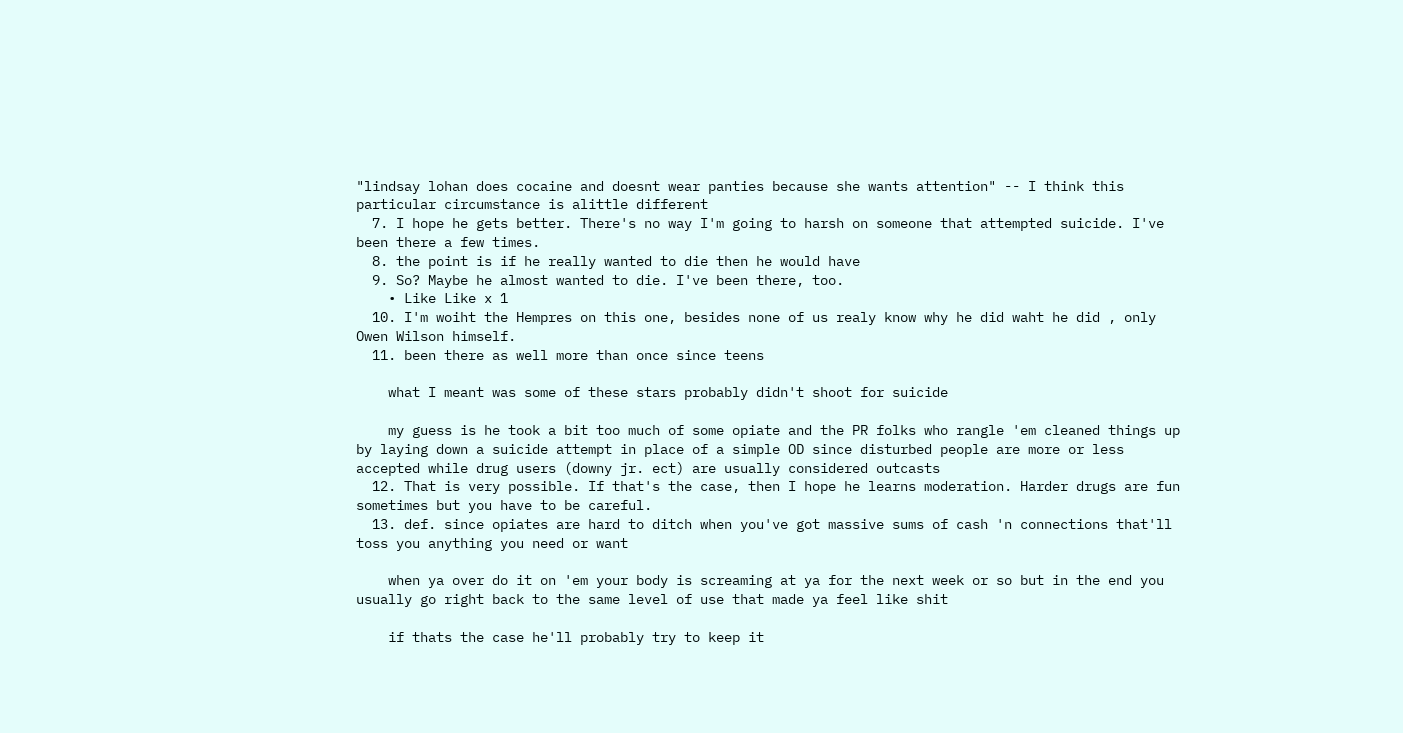"lindsay lohan does cocaine and doesnt wear panties because she wants attention" -- I think this particular circumstance is alittle different
  7. I hope he gets better. There's no way I'm going to harsh on someone that attempted suicide. I've been there a few times.
  8. the point is if he really wanted to die then he would have
  9. So? Maybe he almost wanted to die. I've been there, too.
    • Like Like x 1
  10. I'm woiht the Hempres on this one, besides none of us realy know why he did waht he did , only Owen Wilson himself.
  11. been there as well more than once since teens

    what I meant was some of these stars probably didn't shoot for suicide

    my guess is he took a bit too much of some opiate and the PR folks who rangle 'em cleaned things up by laying down a suicide attempt in place of a simple OD since disturbed people are more or less accepted while drug users (downy jr. ect) are usually considered outcasts
  12. That is very possible. If that's the case, then I hope he learns moderation. Harder drugs are fun sometimes but you have to be careful.
  13. def. since opiates are hard to ditch when you've got massive sums of cash 'n connections that'll toss you anything you need or want

    when ya over do it on 'em your body is screaming at ya for the next week or so but in the end you usually go right back to the same level of use that made ya feel like shit

    if thats the case he'll probably try to keep it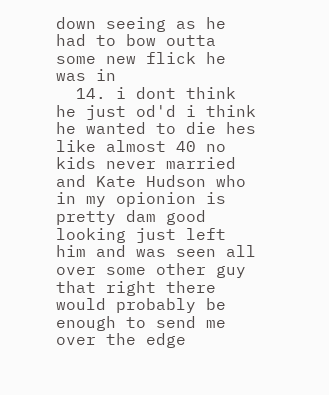down seeing as he had to bow outta some new flick he was in
  14. i dont think he just od'd i think he wanted to die hes like almost 40 no kids never married and Kate Hudson who in my opionion is pretty dam good looking just left him and was seen all over some other guy that right there would probably be enough to send me over the edge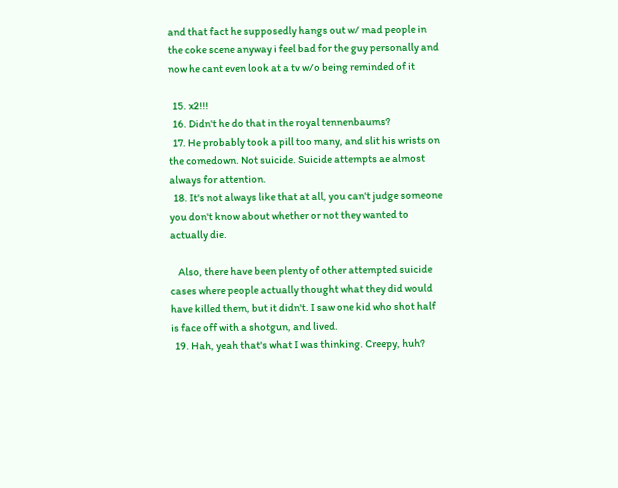and that fact he supposedly hangs out w/ mad people in the coke scene anyway i feel bad for the guy personally and now he cant even look at a tv w/o being reminded of it

  15. x2!!!
  16. Didn't he do that in the royal tennenbaums?
  17. He probably took a pill too many, and slit his wrists on the comedown. Not suicide. Suicide attempts ae almost always for attention.
  18. It's not always like that at all, you can't judge someone you don't know about whether or not they wanted to actually die.

    Also, there have been plenty of other attempted suicide cases where people actually thought what they did would have killed them, but it didn't. I saw one kid who shot half is face off with a shotgun, and lived.
  19. Hah, yeah that's what I was thinking. Creepy, huh?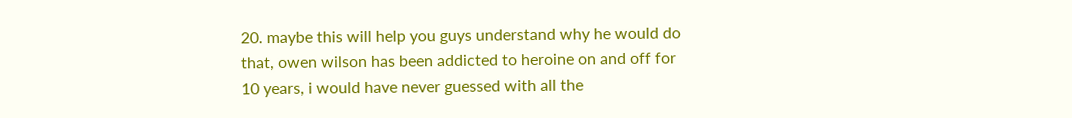20. maybe this will help you guys understand why he would do that, owen wilson has been addicted to heroine on and off for 10 years, i would have never guessed with all the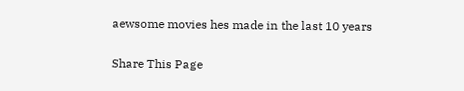aewsome movies hes made in the last 10 years

Share This Page